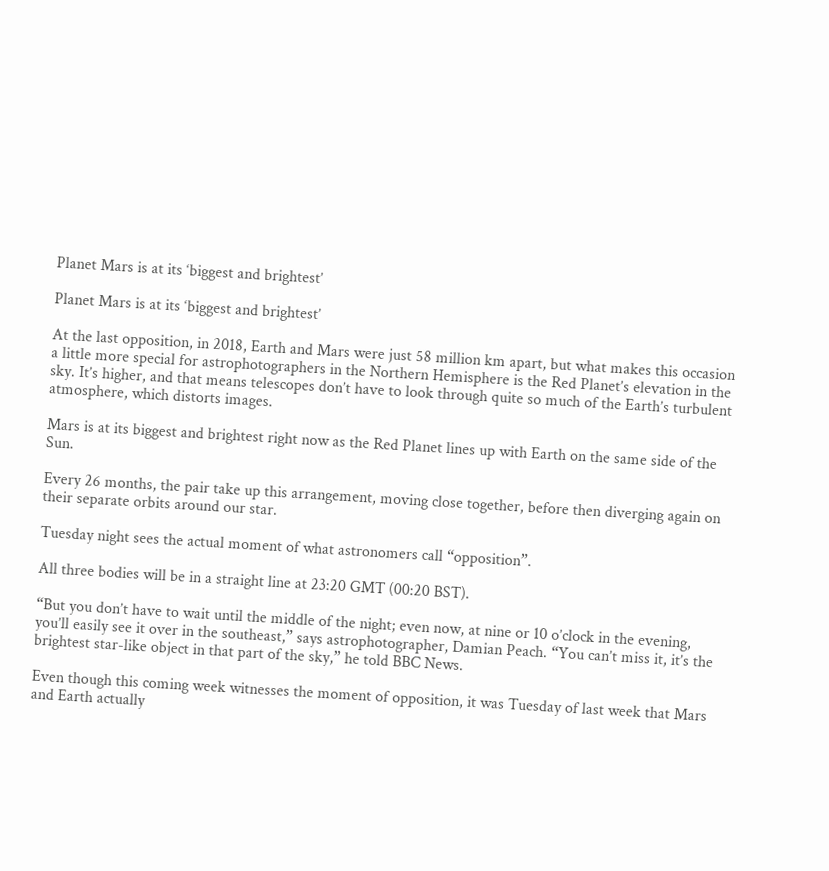Planet Mars is at its ‘biggest and brightest’

Planet Mars is at its ‘biggest and brightest’

At the last opposition, in 2018, Earth and Mars were just 58 million km apart, but what makes this occasion a little more special for astrophotographers in the Northern Hemisphere is the Red Planet’s elevation in the sky. It’s higher, and that means telescopes don’t have to look through quite so much of the Earth’s turbulent atmosphere, which distorts images.

Mars is at its biggest and brightest right now as the Red Planet lines up with Earth on the same side of the Sun.

Every 26 months, the pair take up this arrangement, moving close together, before then diverging again on their separate orbits around our star.

Tuesday night sees the actual moment of what astronomers call “opposition”.

All three bodies will be in a straight line at 23:20 GMT (00:20 BST).

“But you don’t have to wait until the middle of the night; even now, at nine or 10 o’clock in the evening, you’ll easily see it over in the southeast,” says astrophotographer, Damian Peach. “You can’t miss it, it’s the brightest star-like object in that part of the sky,” he told BBC News.

Even though this coming week witnesses the moment of opposition, it was Tuesday of last week that Mars and Earth actually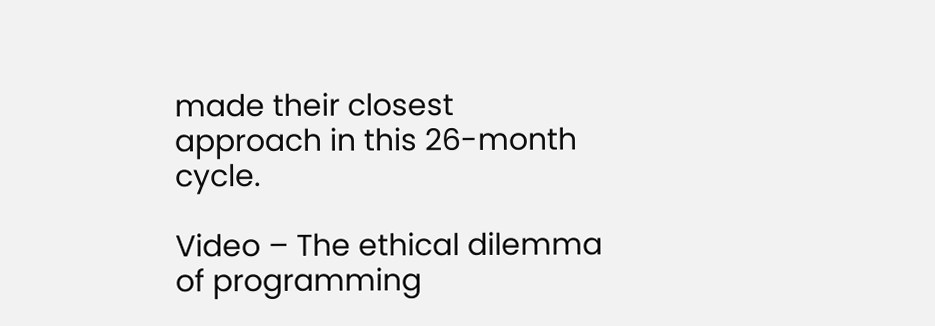made their closest approach in this 26-month cycle.

Video – The ethical dilemma of programming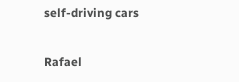self-driving cars

Rafael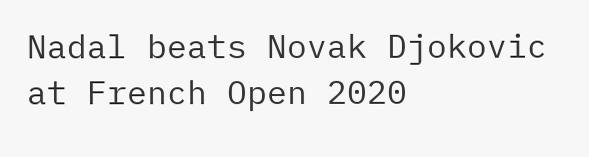Nadal beats Novak Djokovic at French Open 2020